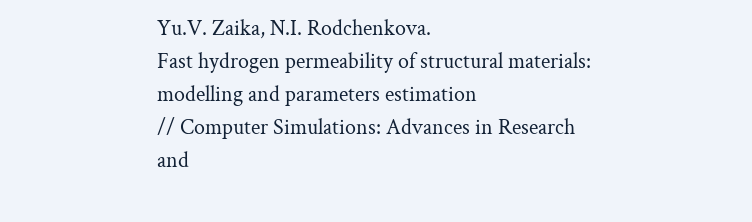Yu.V. Zaika, N.I. Rodchenkova.
Fast hydrogen permeability of structural materials: modelling and parameters estimation
// Computer Simulations: Advances in Research and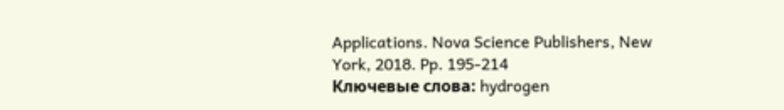Applications. Nova Science Publishers, New York, 2018. Pp. 195-214
Ключевые слова: hydrogen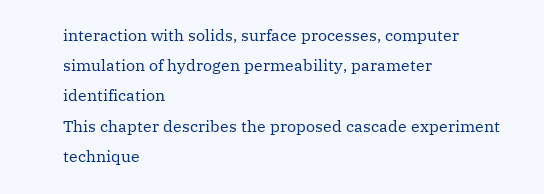interaction with solids, surface processes, computer simulation of hydrogen permeability, parameter identification
This chapter describes the proposed cascade experiment technique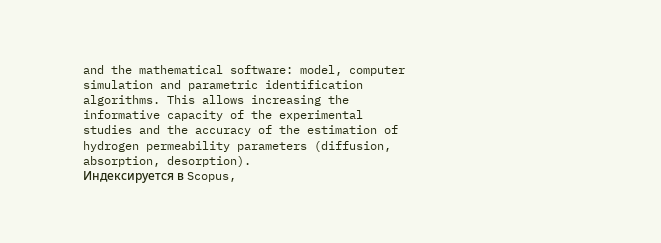and the mathematical software: model, computer simulation and parametric identification algorithms. This allows increasing the informative capacity of the experimental studies and the accuracy of the estimation of hydrogen permeability parameters (diffusion, absorption, desorption).
Индексируется в Scopus,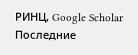РИНЦ, Google Scholar
Последние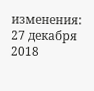изменения: 27 декабря 2018